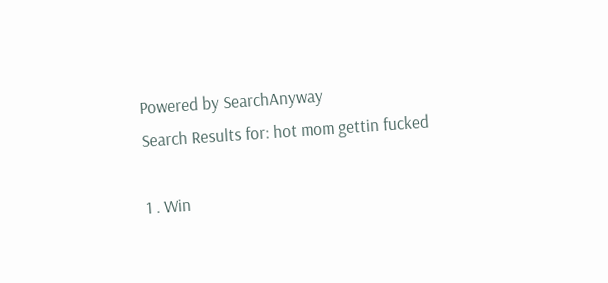Powered by SearchAnyway
Search Results for: hot mom gettin fucked

1 . Win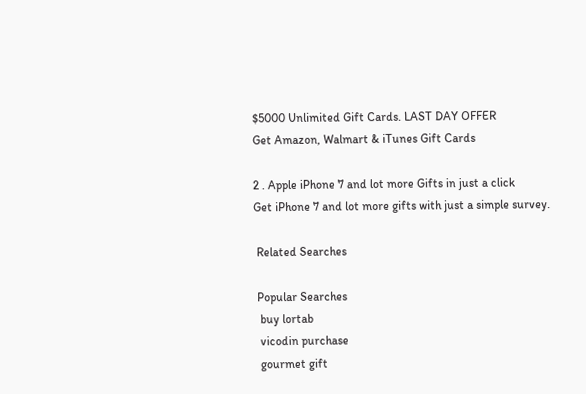$5000 Unlimited Gift Cards. LAST DAY OFFER
Get Amazon, Walmart & iTunes Gift Cards

2 . Apple iPhone 7 and lot more Gifts in just a click
Get iPhone 7 and lot more gifts with just a simple survey.

 Related Searches

 Popular Searches
  buy lortab
  vicodin purchase
  gourmet gift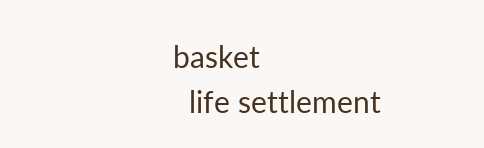basket
  life settlement